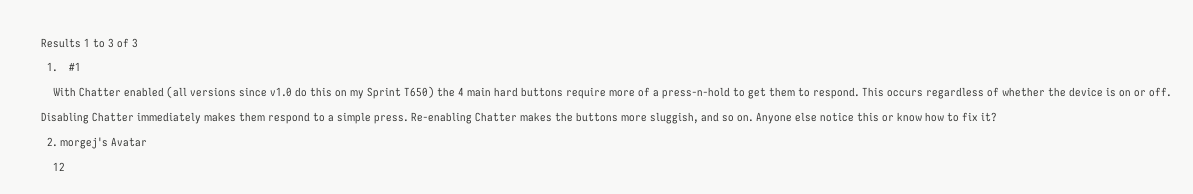Results 1 to 3 of 3
  1.    #1
    With Chatter enabled (all versions since v1.0 do this on my Sprint T650) the 4 main hard buttons require more of a press-n-hold to get them to respond. This occurs regardless of whether the device is on or off. Disabling Chatter immediately makes them respond to a simple press. Re-enabling Chatter makes the buttons more sluggish, and so on. Anyone else notice this or know how to fix it?
  2. morgej's Avatar
    12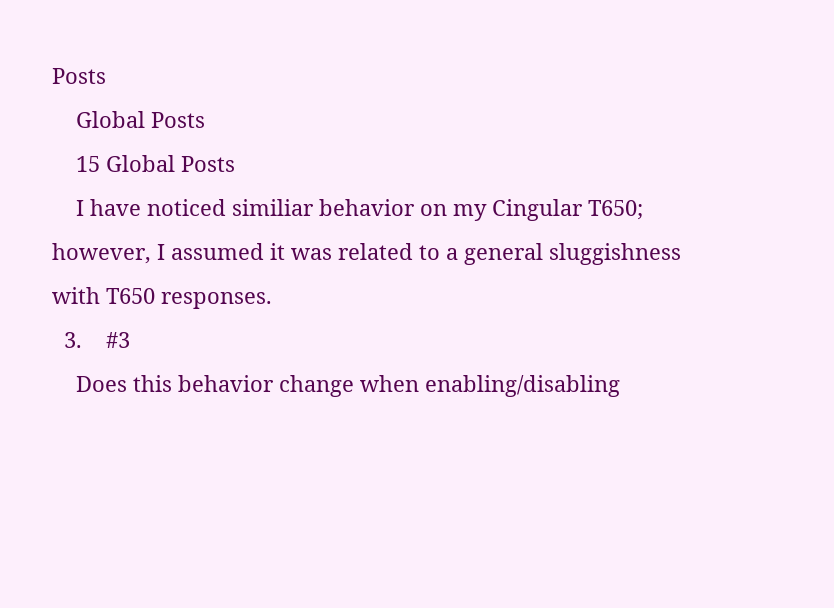Posts
    Global Posts
    15 Global Posts
    I have noticed similiar behavior on my Cingular T650; however, I assumed it was related to a general sluggishness with T650 responses.
  3.    #3
    Does this behavior change when enabling/disabling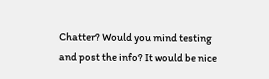Chatter? Would you mind testing and post the info? It would be nice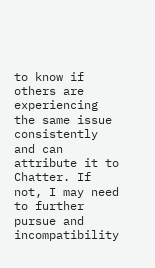to know if others are experiencing the same issue consistently and can attribute it to Chatter. If not, I may need to further pursue and incompatibility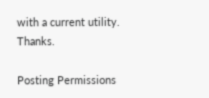with a current utility. Thanks.

Posting Permissions